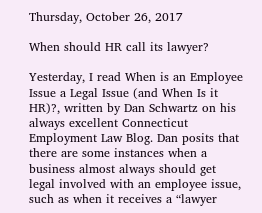Thursday, October 26, 2017

When should HR call its lawyer?

Yesterday, I read When is an Employee Issue a Legal Issue (and When Is it HR)?, written by Dan Schwartz on his always excellent Connecticut Employment Law Blog. Dan posits that there are some instances when a business almost always should get legal involved with an employee issue, such as when it receives a “lawyer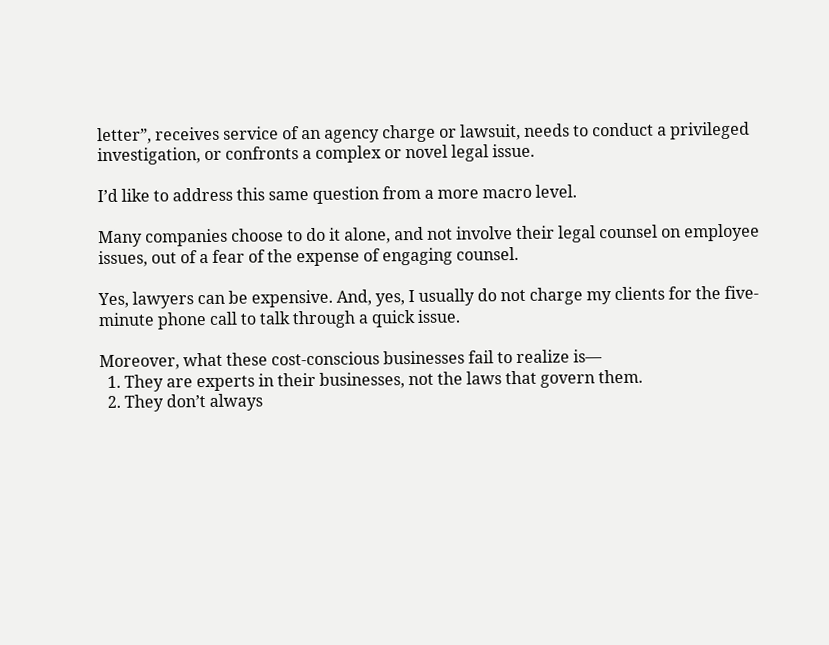letter”, receives service of an agency charge or lawsuit, needs to conduct a privileged investigation, or confronts a complex or novel legal issue.

I’d like to address this same question from a more macro level.

Many companies choose to do it alone, and not involve their legal counsel on employee issues, out of a fear of the expense of engaging counsel.

Yes, lawyers can be expensive. And, yes, I usually do not charge my clients for the five-minute phone call to talk through a quick issue.

Moreover, what these cost-conscious businesses fail to realize is—
  1. They are experts in their businesses, not the laws that govern them.
  2. They don’t always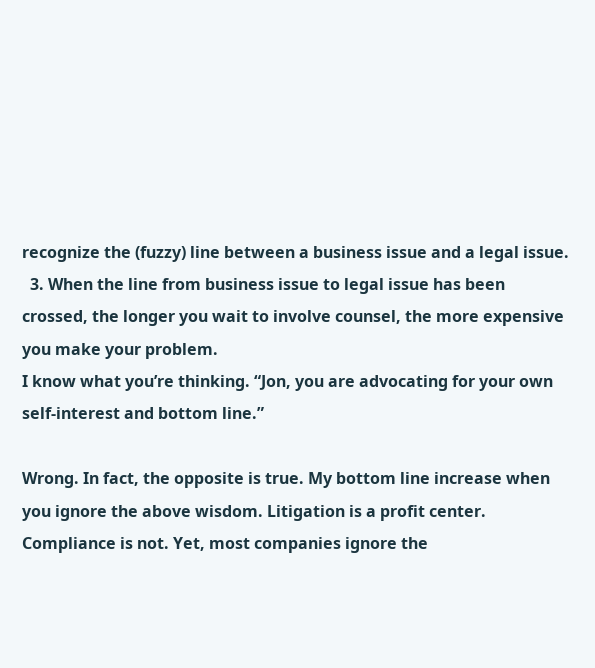recognize the (fuzzy) line between a business issue and a legal issue.
  3. When the line from business issue to legal issue has been crossed, the longer you wait to involve counsel, the more expensive you make your problem.
I know what you’re thinking. “Jon, you are advocating for your own self-interest and bottom line.”

Wrong. In fact, the opposite is true. My bottom line increase when you ignore the above wisdom. Litigation is a profit center. Compliance is not. Yet, most companies ignore the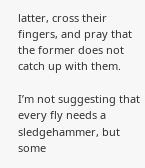latter, cross their fingers, and pray that the former does not catch up with them.

I’m not suggesting that every fly needs a sledgehammer, but some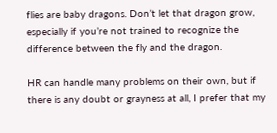flies are baby dragons. Don’t let that dragon grow, especially if you’re not trained to recognize the difference between the fly and the dragon.

HR can handle many problems on their own, but if there is any doubt or grayness at all, I prefer that my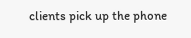clients pick up the phone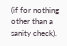(if for nothing other than a sanity check).